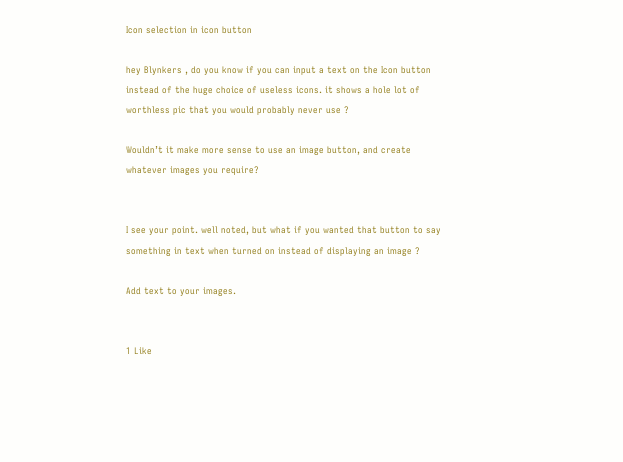Icon selection in icon button

hey Blynkers , do you know if you can input a text on the Icon button instead of the huge choice of useless icons. it shows a hole lot of worthless pic that you would probably never use ?

Wouldn’t it make more sense to use an image button, and create whatever images you require?


I see your point. well noted, but what if you wanted that button to say something in text when turned on instead of displaying an image ?

Add text to your images.


1 Like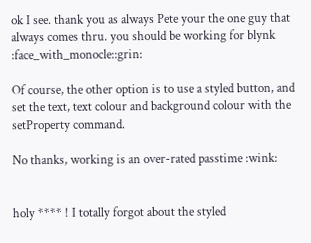ok I see. thank you as always Pete your the one guy that always comes thru. you should be working for blynk :face_with_monocle::grin:

Of course, the other option is to use a styled button, and set the text, text colour and background colour with the setProperty command.

No thanks, working is an over-rated passtime :wink:


holy **** ! I totally forgot about the styled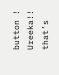button ! Ureeka!! that’s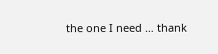the one I need … thank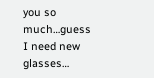you so much…guess I need new glasses…